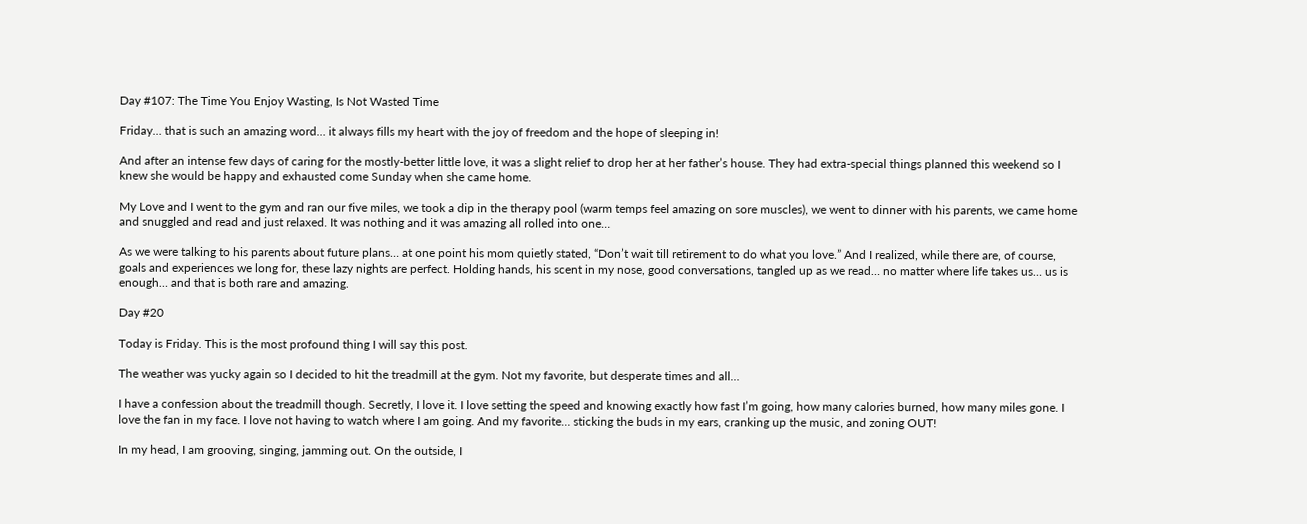Day #107: The Time You Enjoy Wasting, Is Not Wasted Time

Friday… that is such an amazing word… it always fills my heart with the joy of freedom and the hope of sleeping in!

And after an intense few days of caring for the mostly-better little love, it was a slight relief to drop her at her father’s house. They had extra-special things planned this weekend so I knew she would be happy and exhausted come Sunday when she came home.

My Love and I went to the gym and ran our five miles, we took a dip in the therapy pool (warm temps feel amazing on sore muscles), we went to dinner with his parents, we came home and snuggled and read and just relaxed. It was nothing and it was amazing all rolled into one…

As we were talking to his parents about future plans… at one point his mom quietly stated, “Don’t wait till retirement to do what you love.” And I realized, while there are, of course, goals and experiences we long for, these lazy nights are perfect. Holding hands, his scent in my nose, good conversations, tangled up as we read… no matter where life takes us… us is enough… and that is both rare and amazing.

Day #20

Today is Friday. This is the most profound thing I will say this post.

The weather was yucky again so I decided to hit the treadmill at the gym. Not my favorite, but desperate times and all…

I have a confession about the treadmill though. Secretly, I love it. I love setting the speed and knowing exactly how fast I’m going, how many calories burned, how many miles gone. I love the fan in my face. I love not having to watch where I am going. And my favorite… sticking the buds in my ears, cranking up the music, and zoning OUT!

In my head, I am grooving, singing, jamming out. On the outside, I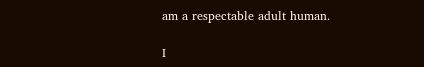am a respectable adult human.

I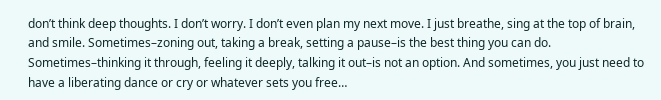don’t think deep thoughts. I don’t worry. I don’t even plan my next move. I just breathe, sing at the top of brain, and smile. Sometimes–zoning out, taking a break, setting a pause–is the best thing you can do. Sometimes–thinking it through, feeling it deeply, talking it out–is not an option. And sometimes, you just need to have a liberating dance or cry or whatever sets you free…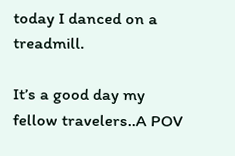today I danced on a treadmill.

It’s a good day my fellow travelers..A POV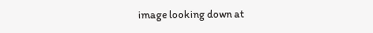image looking down at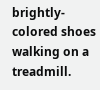brightly-colored shoes walking on a treadmill.